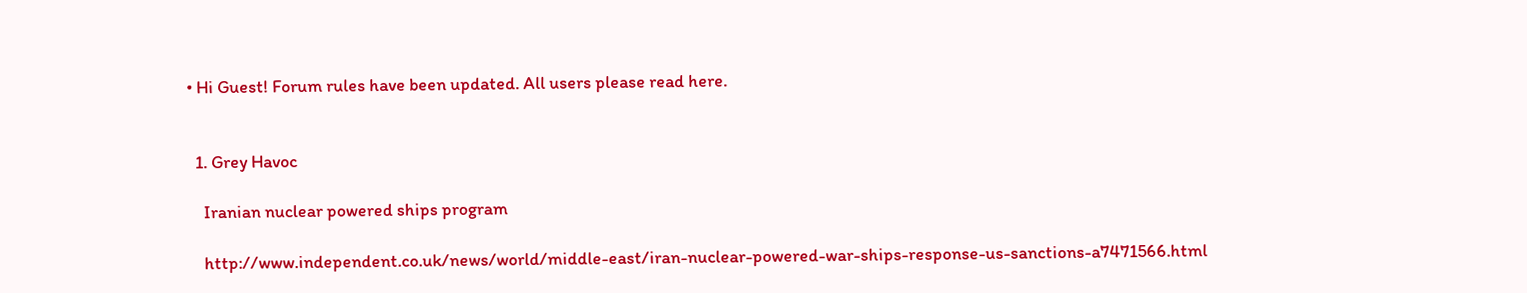• Hi Guest! Forum rules have been updated. All users please read here.


  1. Grey Havoc

    Iranian nuclear powered ships program

    http://www.independent.co.uk/news/world/middle-east/iran-nuclear-powered-war-ships-response-us-sanctions-a7471566.html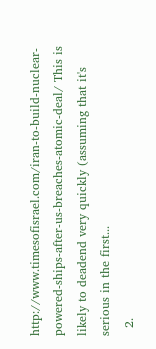http://www.timesofisrael.com/iran-to-build-nuclear-powered-ships-after-us-breaches-atomic-deal/ This is likely to deadend very quickly (assuming that it's serious in the first...
  2.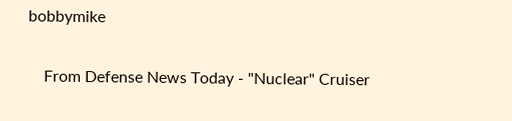bobbymike

    From Defense News Today - "Nuclear" Cruiser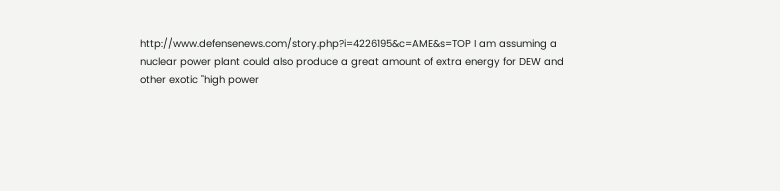http://www.defensenews.com/story.php?i=4226195&c=AME&s=TOP I am assuming a nuclear power plant could also produce a great amount of extra energy for DEW and other exotic "high power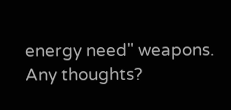energy need" weapons. Any thoughts?